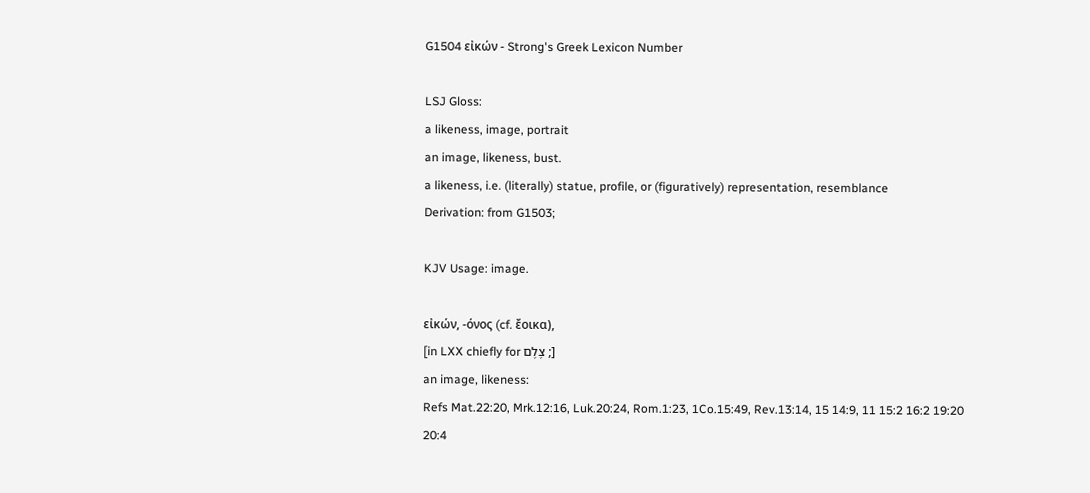G1504 εἰκών - Strong's Greek Lexicon Number

LSJ Gloss:
a likeness, image, portrait
an image, likeness, bust.
a likeness, i.e. (literally) statue, profile, or (figuratively) representation, resemblance
Derivation: from G1503;

KJV Usage: image.

εἰκών, -όνος (cf. ἔοικα),
[in LXX chiefly for צֶלֶם ;]
an image, likeness:
Refs Mat.22:20, Mrk.12:16, Luk.20:24, Rom.1:23, 1Co.15:49, Rev.13:14, 15 14:9, 11 15:2 16:2 19:20 20:4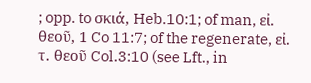; opp. to σκιά, Heb.10:1; of man, εἰ. θεοῦ, 1 Co 11:7; of the regenerate, εἰ. τ. θεοῦ Col.3:10 (see Lft., in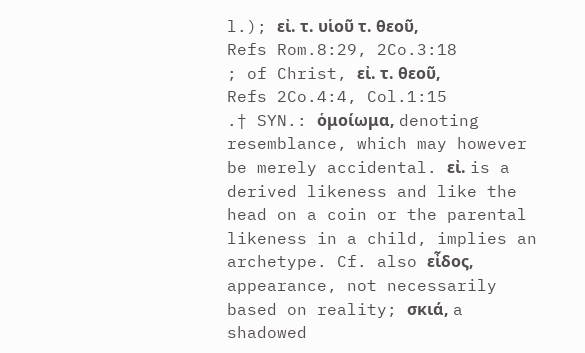l.); εἰ. τ. υἱοῦ τ. θεοῦ,
Refs Rom.8:29, 2Co.3:18
; of Christ, εἰ. τ. θεοῦ,
Refs 2Co.4:4, Col.1:15
.† SYN.: ὁμοίωμα, denoting resemblance, which may however be merely accidental. εἰ. is a derived likeness and like the head on a coin or the parental likeness in a child, implies an archetype. Cf. also εἶδος, appearance, not necessarily based on reality; σκιά, a shadowed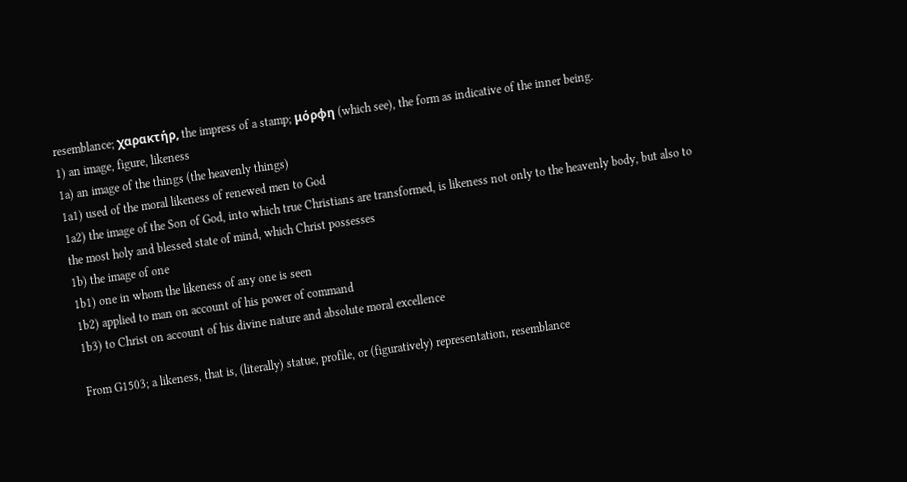resemblance; χαρακτήρ, the impress of a stamp; μόρφη (which see), the form as indicative of the inner being.
1) an image, figure, likeness
1a) an image of the things (the heavenly things)
1a1) used of the moral likeness of renewed men to God
1a2) the image of the Son of God, into which true Christians are transformed, is likeness not only to the heavenly body, but also to the most holy and blessed state of mind, which Christ possesses
1b) the image of one
1b1) one in whom the likeness of any one is seen
1b2) applied to man on account of his power of command
1b3) to Christ on account of his divine nature and absolute moral excellence

From G1503; a likeness, that is, (literally) statue, profile, or (figuratively) representation, resemblance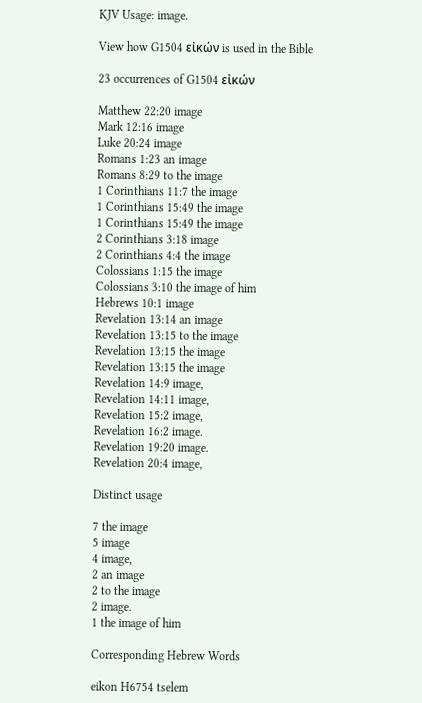KJV Usage: image.

View how G1504 εἰκών is used in the Bible

23 occurrences of G1504 εἰκών

Matthew 22:20 image
Mark 12:16 image
Luke 20:24 image
Romans 1:23 an image
Romans 8:29 to the image
1 Corinthians 11:7 the image
1 Corinthians 15:49 the image
1 Corinthians 15:49 the image
2 Corinthians 3:18 image
2 Corinthians 4:4 the image
Colossians 1:15 the image
Colossians 3:10 the image of him
Hebrews 10:1 image
Revelation 13:14 an image
Revelation 13:15 to the image
Revelation 13:15 the image
Revelation 13:15 the image
Revelation 14:9 image,
Revelation 14:11 image,
Revelation 15:2 image,
Revelation 16:2 image.
Revelation 19:20 image.
Revelation 20:4 image,

Distinct usage

7 the image
5 image
4 image,
2 an image
2 to the image
2 image.
1 the image of him

Corresponding Hebrew Words

eikon H6754 tselem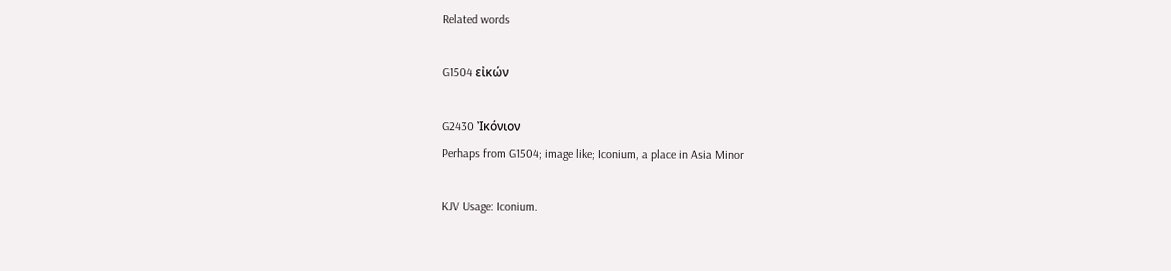Related words

G1504 εἰκών

G2430 Ἰκόνιον
Perhaps from G1504; image like; Iconium, a place in Asia Minor

KJV Usage: Iconium.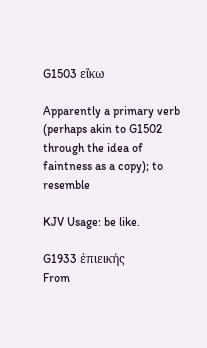G1503 εἴκω

Apparently a primary verb (perhaps akin to G1502 through the idea of faintness as a copy); to resemble

KJV Usage: be like.

G1933 ἐπιεικής
From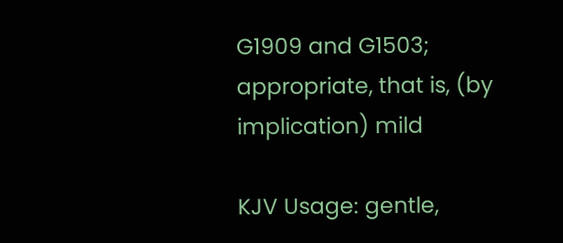G1909 and G1503; appropriate, that is, (by implication) mild

KJV Usage: gentle,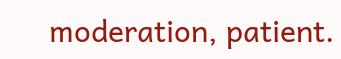moderation, patient.